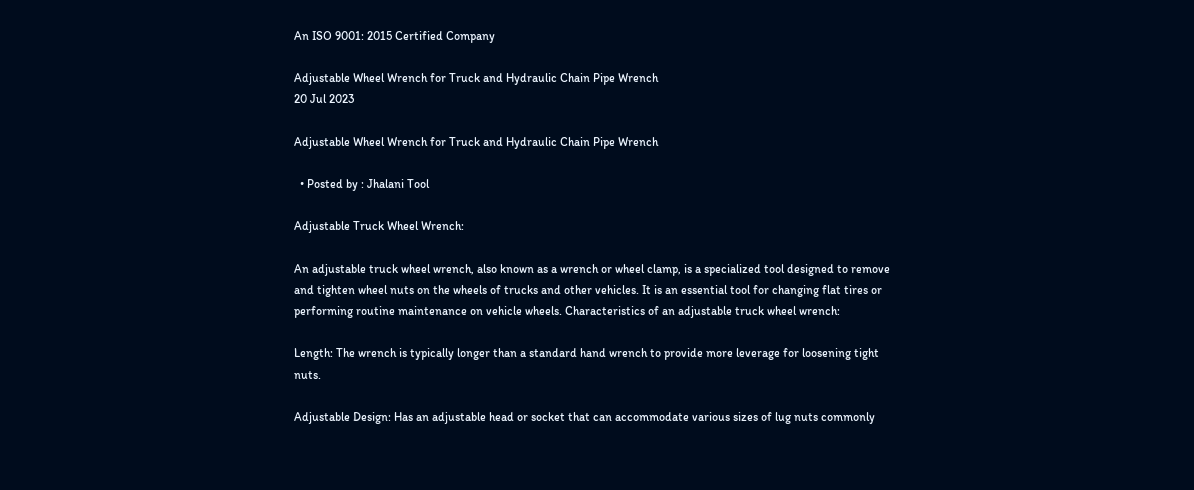An ISO 9001: 2015 Certified Company

Adjustable Wheel Wrench for Truck and Hydraulic Chain Pipe Wrench
20 Jul 2023

Adjustable Wheel Wrench for Truck and Hydraulic Chain Pipe Wrench

  • Posted by : Jhalani Tool

Adjustable Truck Wheel Wrench:

An adjustable truck wheel wrench, also known as a wrench or wheel clamp, is a specialized tool designed to remove and tighten wheel nuts on the wheels of trucks and other vehicles. It is an essential tool for changing flat tires or performing routine maintenance on vehicle wheels. Characteristics of an adjustable truck wheel wrench:

Length: The wrench is typically longer than a standard hand wrench to provide more leverage for loosening tight nuts.

Adjustable Design: Has an adjustable head or socket that can accommodate various sizes of lug nuts commonly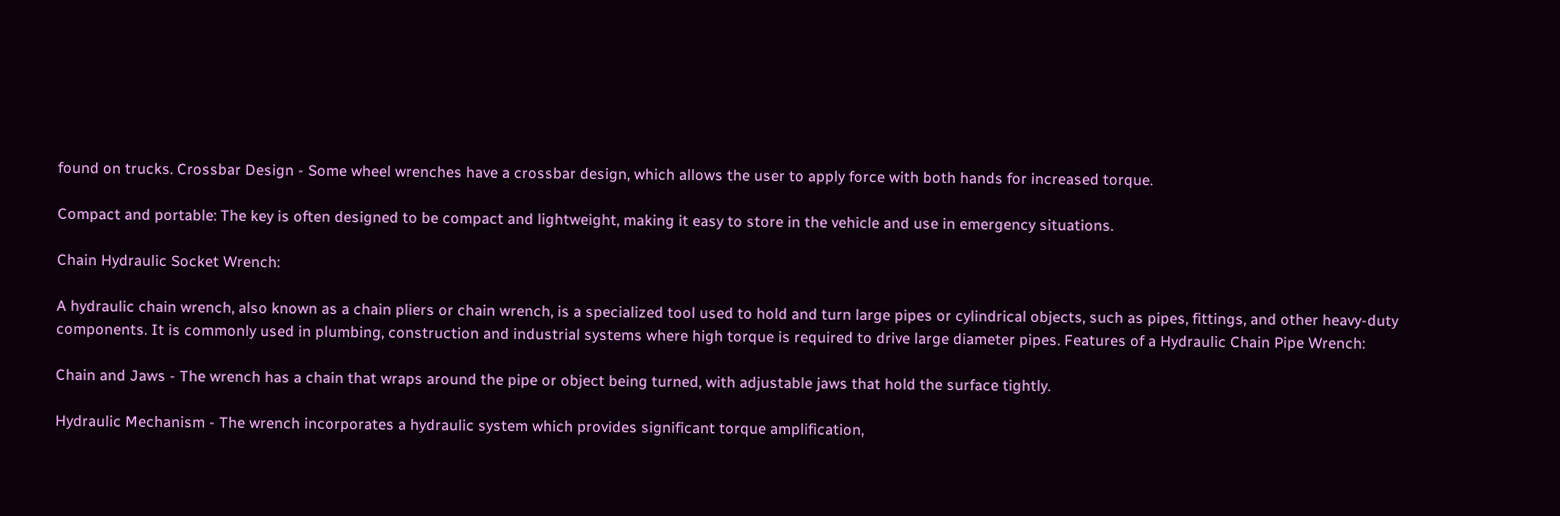found on trucks. Crossbar Design - Some wheel wrenches have a crossbar design, which allows the user to apply force with both hands for increased torque.

Compact and portable: The key is often designed to be compact and lightweight, making it easy to store in the vehicle and use in emergency situations.

Chain Hydraulic Socket Wrench:

A hydraulic chain wrench, also known as a chain pliers or chain wrench, is a specialized tool used to hold and turn large pipes or cylindrical objects, such as pipes, fittings, and other heavy-duty components. It is commonly used in plumbing, construction and industrial systems where high torque is required to drive large diameter pipes. Features of a Hydraulic Chain Pipe Wrench:

Chain and Jaws - The wrench has a chain that wraps around the pipe or object being turned, with adjustable jaws that hold the surface tightly.

Hydraulic Mechanism - The wrench incorporates a hydraulic system which provides significant torque amplification,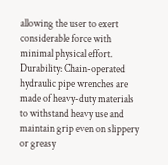allowing the user to exert considerable force with minimal physical effort. Durability: Chain-operated hydraulic pipe wrenches are made of heavy-duty materials to withstand heavy use and maintain grip even on slippery or greasy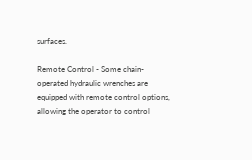surfaces.

Remote Control - Some chain-operated hydraulic wrenches are equipped with remote control options, allowing the operator to control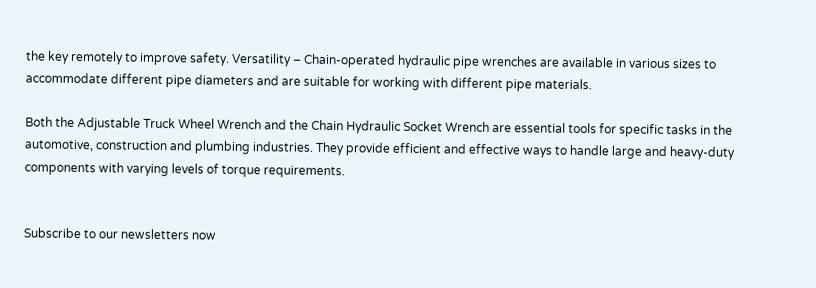the key remotely to improve safety. Versatility – Chain-operated hydraulic pipe wrenches are available in various sizes to accommodate different pipe diameters and are suitable for working with different pipe materials.

Both the Adjustable Truck Wheel Wrench and the Chain Hydraulic Socket Wrench are essential tools for specific tasks in the automotive, construction and plumbing industries. They provide efficient and effective ways to handle large and heavy-duty components with varying levels of torque requirements.


Subscribe to our newsletters now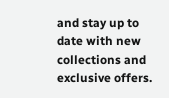and stay up to date with new collections and exclusive offers.